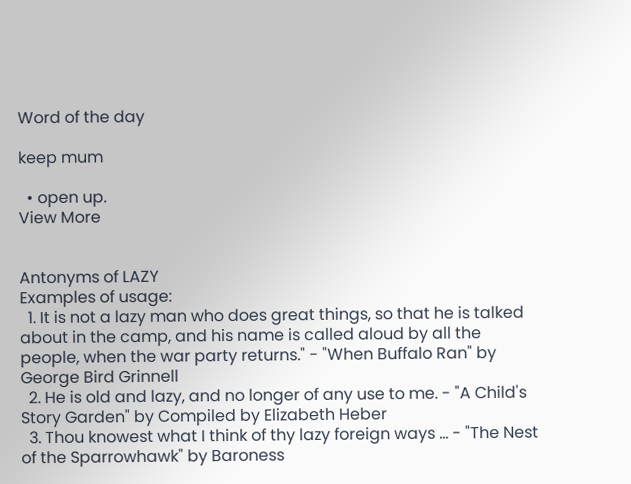Word of the day

keep mum

  • open up.
View More


Antonyms of LAZY
Examples of usage:
  1. It is not a lazy man who does great things, so that he is talked about in the camp, and his name is called aloud by all the people, when the war party returns." - "When Buffalo Ran" by George Bird Grinnell
  2. He is old and lazy, and no longer of any use to me. - "A Child's Story Garden" by Compiled by Elizabeth Heber
  3. Thou knowest what I think of thy lazy foreign ways ... - "The Nest of the Sparrowhawk" by Baroness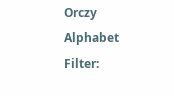Orczy
Alphabet Filter: